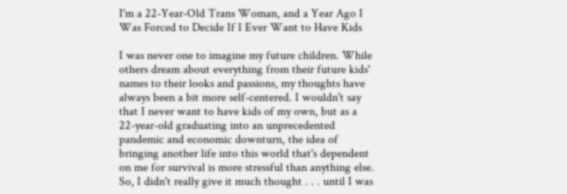I'm a 22-Year-Old Trans Woman, and a Year Ago I Was Forced to Decide If I Ever Want to Have Kids

I was never one to imagine my future children. While others dream about everything from their future kids' names to their looks and passions, my thoughts have always been a bit more self-centered. I wouldn't say that I never want to have kids of my own, but as a 22-year-old graduating into an unprecedented pandemic and economic downturn, the idea of bringing another life into this world that's dependent on me for survival is more stressful than anything else. So, I didn't really give it much thought . . . until I was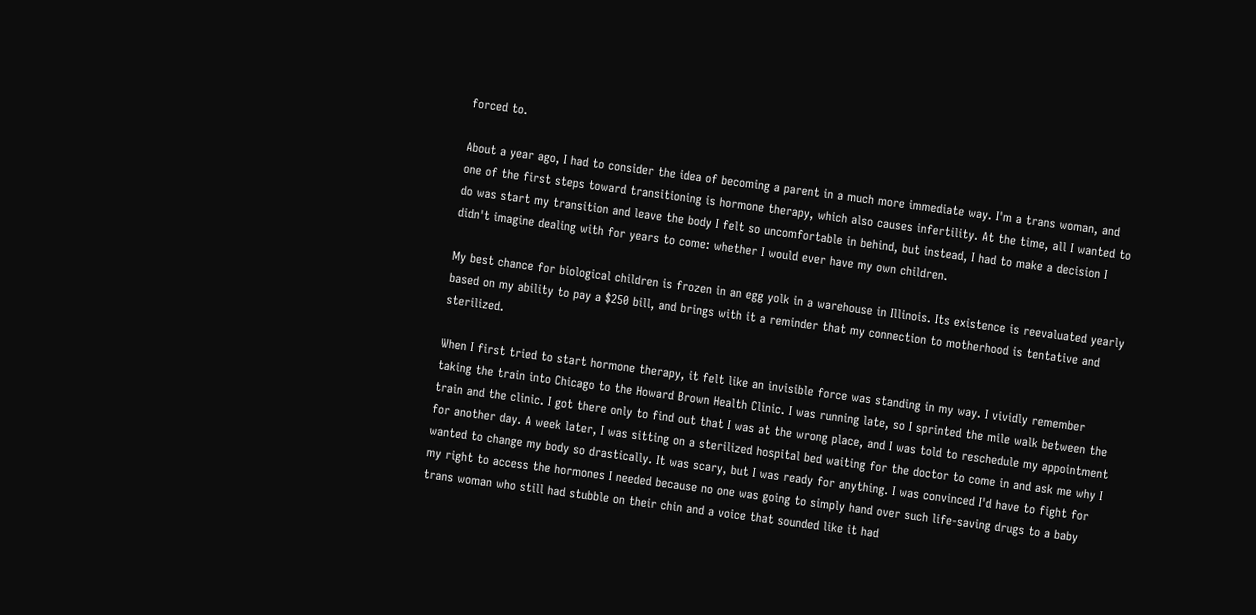forced to.

About a year ago, I had to consider the idea of becoming a parent in a much more immediate way. I'm a trans woman, and one of the first steps toward transitioning is hormone therapy, which also causes infertility. At the time, all I wanted to do was start my transition and leave the body I felt so uncomfortable in behind, but instead, I had to make a decision I didn't imagine dealing with for years to come: whether I would ever have my own children.

My best chance for biological children is frozen in an egg yolk in a warehouse in Illinois. Its existence is reevaluated yearly based on my ability to pay a $250 bill, and brings with it a reminder that my connection to motherhood is tentative and sterilized.

When I first tried to start hormone therapy, it felt like an invisible force was standing in my way. I vividly remember taking the train into Chicago to the Howard Brown Health Clinic. I was running late, so I sprinted the mile walk between the train and the clinic. I got there only to find out that I was at the wrong place, and I was told to reschedule my appointment for another day. A week later, I was sitting on a sterilized hospital bed waiting for the doctor to come in and ask me why I wanted to change my body so drastically. It was scary, but I was ready for anything. I was convinced I'd have to fight for my right to access the hormones I needed because no one was going to simply hand over such life-saving drugs to a baby trans woman who still had stubble on their chin and a voice that sounded like it had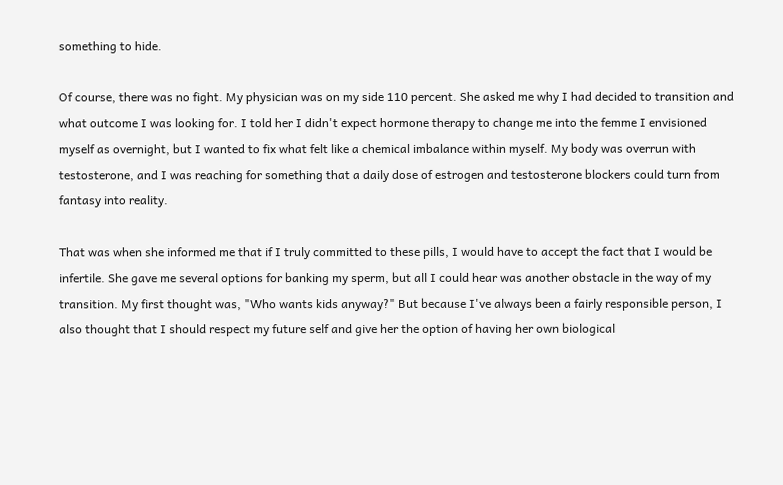something to hide.

Of course, there was no fight. My physician was on my side 110 percent. She asked me why I had decided to transition and what outcome I was looking for. I told her I didn't expect hormone therapy to change me into the femme I envisioned myself as overnight, but I wanted to fix what felt like a chemical imbalance within myself. My body was overrun with testosterone, and I was reaching for something that a daily dose of estrogen and testosterone blockers could turn from fantasy into reality.

That was when she informed me that if I truly committed to these pills, I would have to accept the fact that I would be infertile. She gave me several options for banking my sperm, but all I could hear was another obstacle in the way of my transition. My first thought was, "Who wants kids anyway?" But because I've always been a fairly responsible person, I also thought that I should respect my future self and give her the option of having her own biological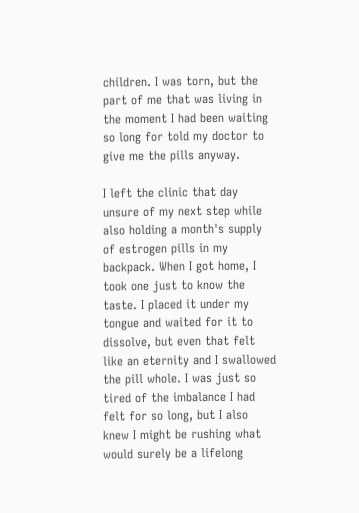children. I was torn, but the part of me that was living in the moment I had been waiting so long for told my doctor to give me the pills anyway.

I left the clinic that day unsure of my next step while also holding a month's supply of estrogen pills in my backpack. When I got home, I took one just to know the taste. I placed it under my tongue and waited for it to dissolve, but even that felt like an eternity and I swallowed the pill whole. I was just so tired of the imbalance I had felt for so long, but I also knew I might be rushing what would surely be a lifelong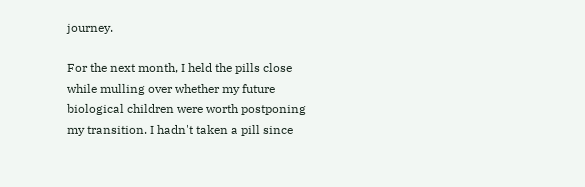journey.

For the next month, I held the pills close while mulling over whether my future biological children were worth postponing my transition. I hadn't taken a pill since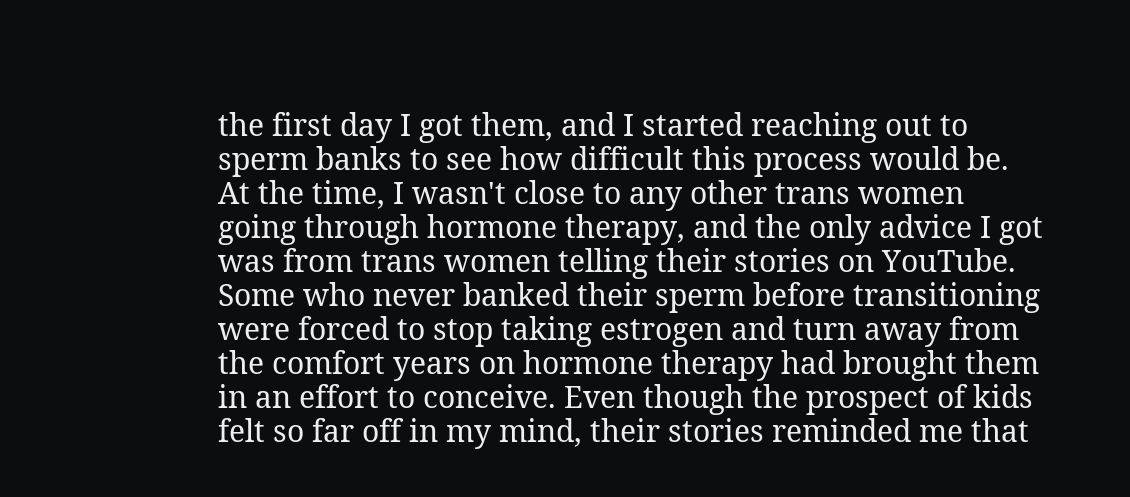the first day I got them, and I started reaching out to sperm banks to see how difficult this process would be. At the time, I wasn't close to any other trans women going through hormone therapy, and the only advice I got was from trans women telling their stories on YouTube. Some who never banked their sperm before transitioning were forced to stop taking estrogen and turn away from the comfort years on hormone therapy had brought them in an effort to conceive. Even though the prospect of kids felt so far off in my mind, their stories reminded me that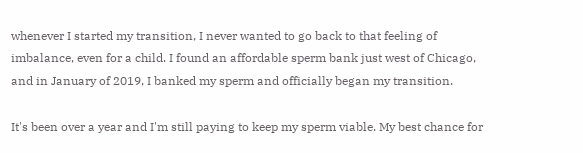whenever I started my transition, I never wanted to go back to that feeling of imbalance, even for a child. I found an affordable sperm bank just west of Chicago, and in January of 2019, I banked my sperm and officially began my transition.

It's been over a year and I'm still paying to keep my sperm viable. My best chance for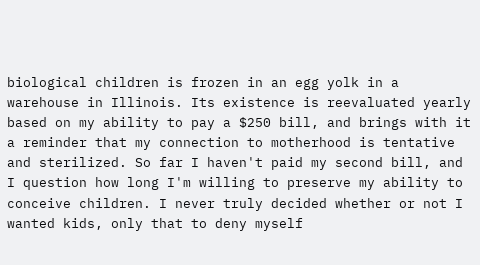biological children is frozen in an egg yolk in a warehouse in Illinois. Its existence is reevaluated yearly based on my ability to pay a $250 bill, and brings with it a reminder that my connection to motherhood is tentative and sterilized. So far I haven't paid my second bill, and I question how long I'm willing to preserve my ability to conceive children. I never truly decided whether or not I wanted kids, only that to deny myself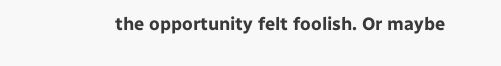the opportunity felt foolish. Or maybe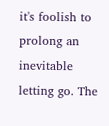it's foolish to prolong an inevitable letting go. The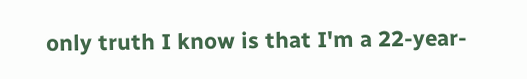only truth I know is that I'm a 22-year-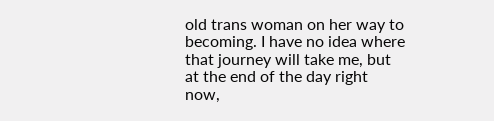old trans woman on her way to becoming. I have no idea where that journey will take me, but at the end of the day right now,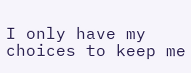I only have my choices to keep me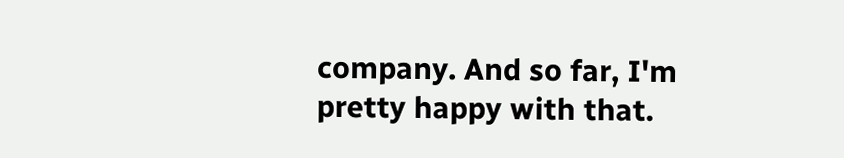company. And so far, I'm pretty happy with that.